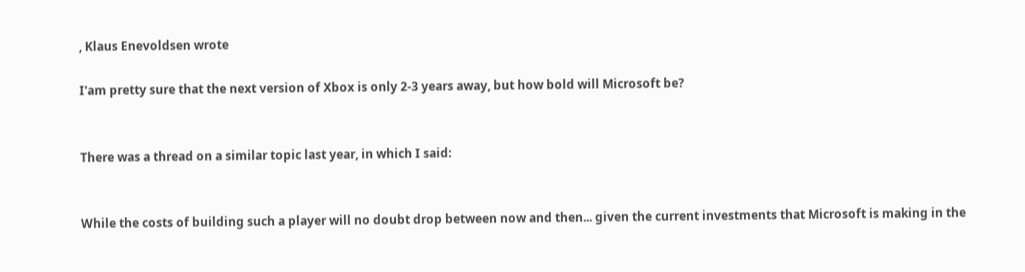, Klaus Enevoldsen wrote

I'am pretty sure that the next version of Xbox is only 2-3 years away, but how bold will Microsoft be?


There was a thread on a similar topic last year, in which I said:


While the costs of building such a player will no doubt drop between now and then... given the current investments that Microsoft is making in the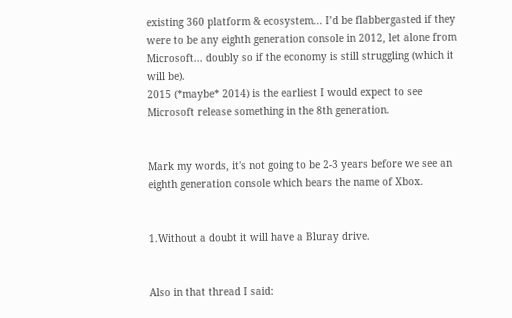existing 360 platform & ecosystem... I’d be flabbergasted if they were to be any eighth generation console in 2012, let alone from Microsoft... doubly so if the economy is still struggling (which it will be).
2015 (*maybe* 2014) is the earliest I would expect to see Microsoft release something in the 8th generation.


Mark my words, it's not going to be 2-3 years before we see an eighth generation console which bears the name of Xbox.


1.Without a doubt it will have a Bluray drive.


Also in that thread I said: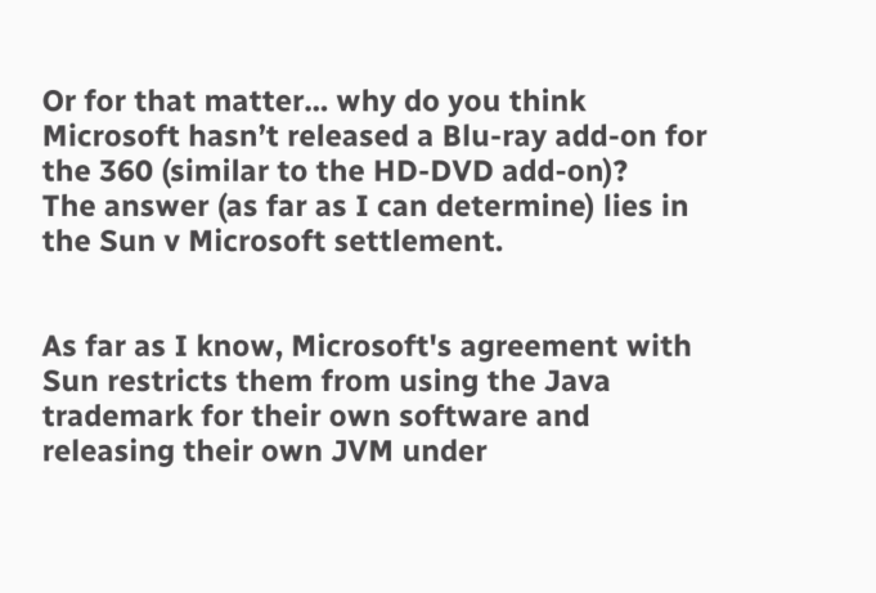Or for that matter... why do you think Microsoft hasn’t released a Blu-ray add-on for the 360 (similar to the HD-DVD add-on)?
The answer (as far as I can determine) lies in the Sun v Microsoft settlement.


As far as I know, Microsoft's agreement with Sun restricts them from using the Java trademark for their own software and releasing their own JVM under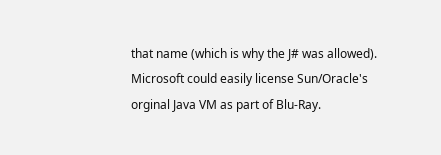that name (which is why the J# was allowed).
Microsoft could easily license Sun/Oracle's orginal Java VM as part of Blu-Ray.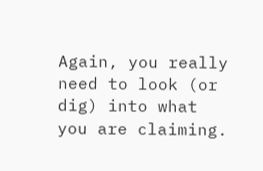Again, you really need to look (or dig) into what you are claiming.